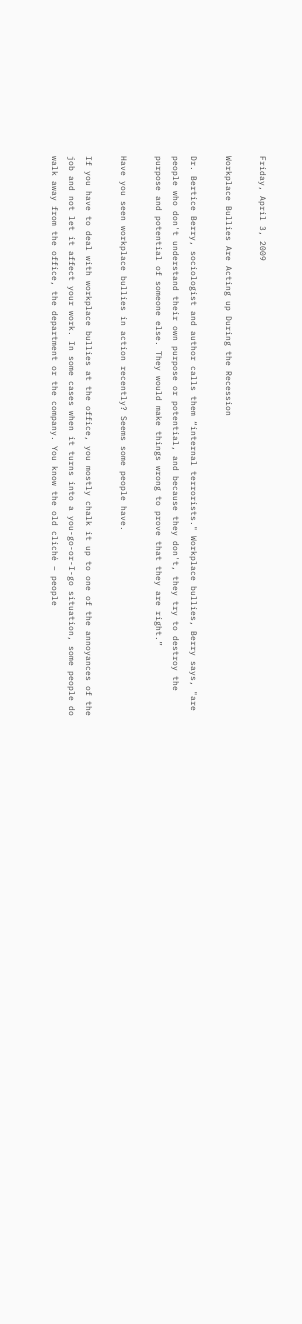Friday, April 3, 2009

Workplace Bullies Are Acting up During the Recession

Dr. Bertice Berry, sociologist and author calls them “internal terrorists." Workplace bullies, Berry says, "are people who don't understand their own purpose or potential, and because they don't, they try to destroy the purpose and potential of someone else. They would make things wrong to prove that they are right.”

Have you seen workplace bullies in action recently? Seems some people have.

If you have to deal with workplace bullies at the office, you mostly chalk it up to one of the annoyances of the job and not let it affect your work. In some cases when it turns into a you-go-or-I-go situation, some people do walk away from the office, the department or the company. You know the old cliché – people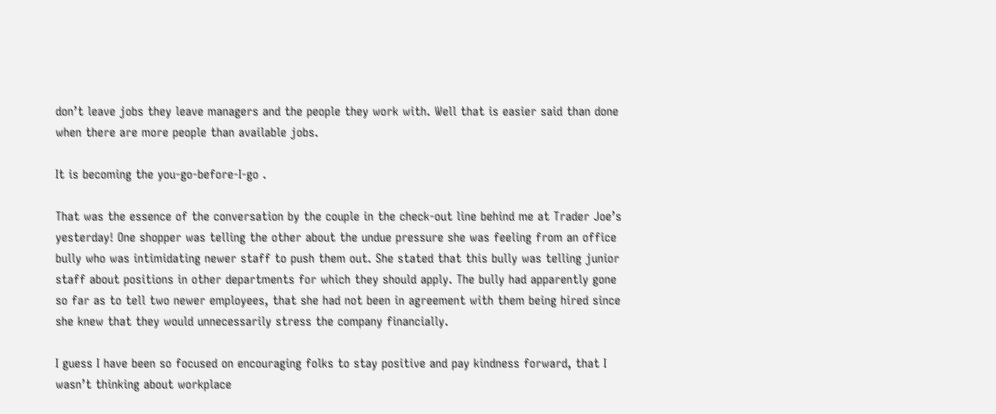don’t leave jobs they leave managers and the people they work with. Well that is easier said than done when there are more people than available jobs.

It is becoming the you-go-before-I-go .

That was the essence of the conversation by the couple in the check-out line behind me at Trader Joe’s yesterday! One shopper was telling the other about the undue pressure she was feeling from an office bully who was intimidating newer staff to push them out. She stated that this bully was telling junior staff about positions in other departments for which they should apply. The bully had apparently gone so far as to tell two newer employees, that she had not been in agreement with them being hired since she knew that they would unnecessarily stress the company financially.

I guess I have been so focused on encouraging folks to stay positive and pay kindness forward, that I wasn’t thinking about workplace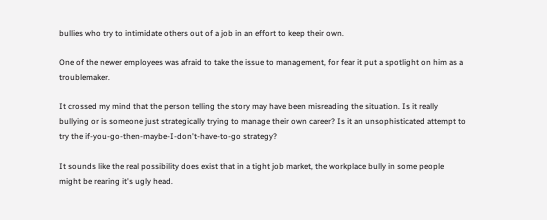bullies who try to intimidate others out of a job in an effort to keep their own.

One of the newer employees was afraid to take the issue to management, for fear it put a spotlight on him as a troublemaker.

It crossed my mind that the person telling the story may have been misreading the situation. Is it really bullying or is someone just strategically trying to manage their own career? Is it an unsophisticated attempt to try the if-you-go-then-maybe-I-don't-have-to-go strategy?

It sounds like the real possibility does exist that in a tight job market, the workplace bully in some people might be rearing it's ugly head.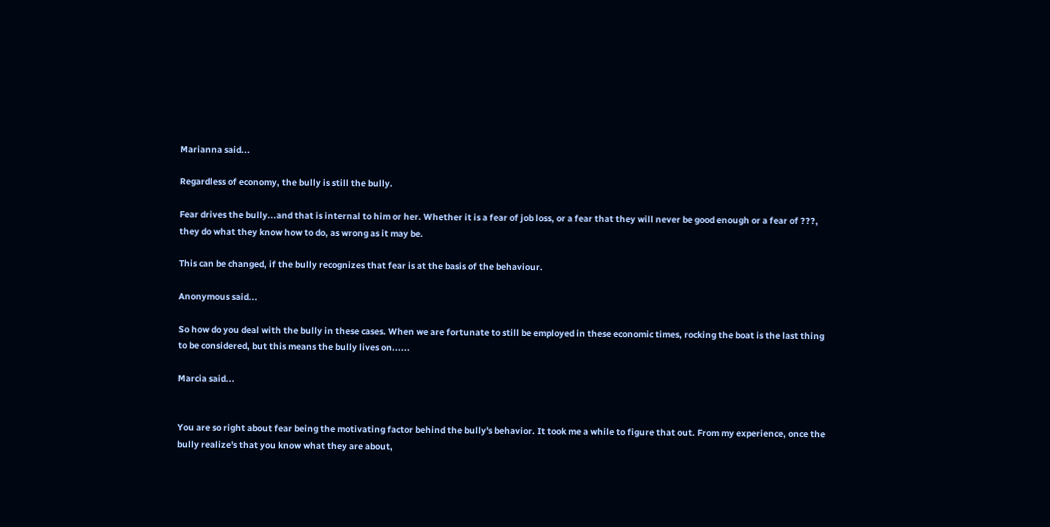Marianna said...

Regardless of economy, the bully is still the bully.

Fear drives the bully...and that is internal to him or her. Whether it is a fear of job loss, or a fear that they will never be good enough or a fear of ???, they do what they know how to do, as wrong as it may be.

This can be changed, if the bully recognizes that fear is at the basis of the behaviour.

Anonymous said...

So how do you deal with the bully in these cases. When we are fortunate to still be employed in these economic times, rocking the boat is the last thing to be considered, but this means the bully lives on......

Marcia said...


You are so right about fear being the motivating factor behind the bully's behavior. It took me a while to figure that out. From my experience, once the bully realize's that you know what they are about,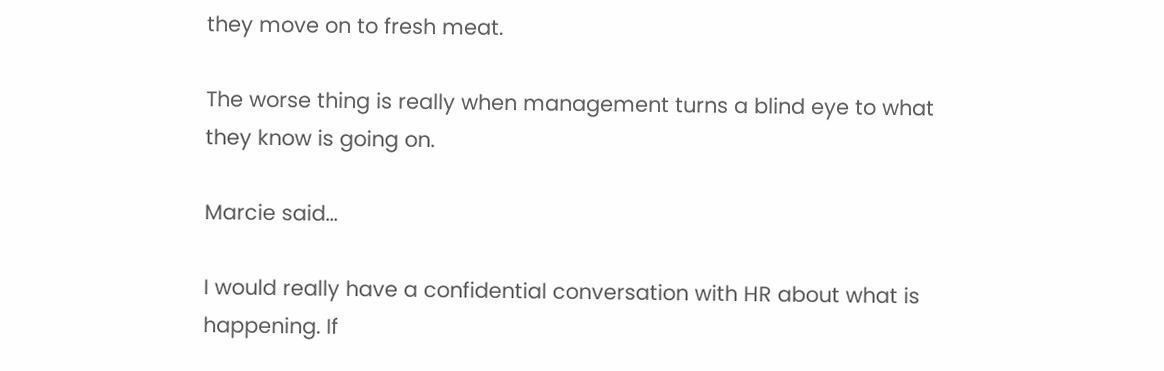they move on to fresh meat.

The worse thing is really when management turns a blind eye to what they know is going on.

Marcie said...

I would really have a confidential conversation with HR about what is happening. If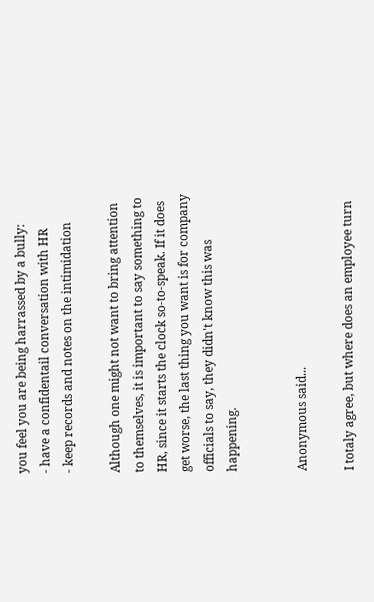you feel you are being harrassed by a bully:
- have a confidentail conversation with HR
- keep records and notes on the intimidation

Although one might not want to bring attention to themselves, it is important to say something to HR, since it starts the clock so-to-speak. If it does get worse, the last thing you want is for company officials to say, they didn't know this was happening.


Anonymous said...

I totaly agree, but where does an employee turn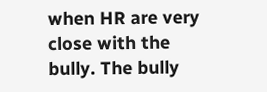when HR are very close with the bully. The bully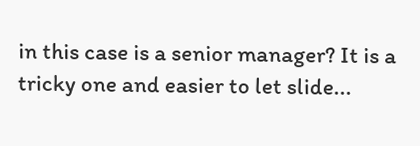in this case is a senior manager? It is a tricky one and easier to let slide...